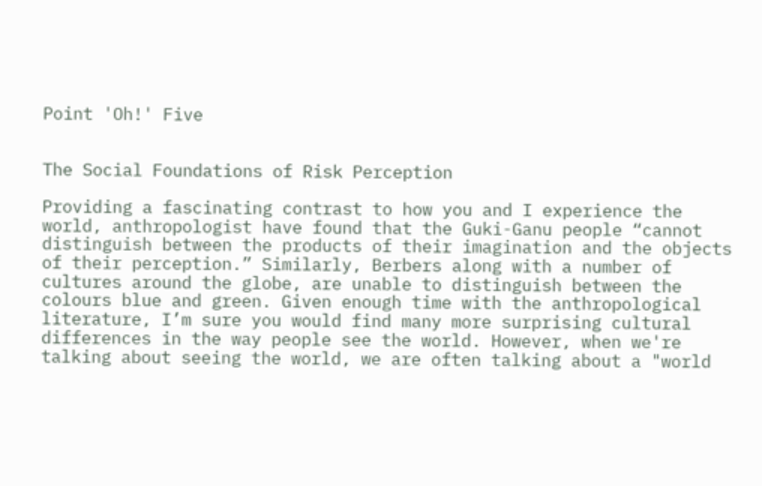Point 'Oh!' Five


The Social Foundations of Risk Perception

Providing a fascinating contrast to how you and I experience the world, anthropologist have found that the Guki-Ganu people “cannot distinguish between the products of their imagination and the objects of their perception.” Similarly, Berbers along with a number of cultures around the globe, are unable to distinguish between the colours blue and green. Given enough time with the anthropological literature, I’m sure you would find many more surprising cultural differences in the way people see the world. However, when we're talking about seeing the world, we are often talking about a "world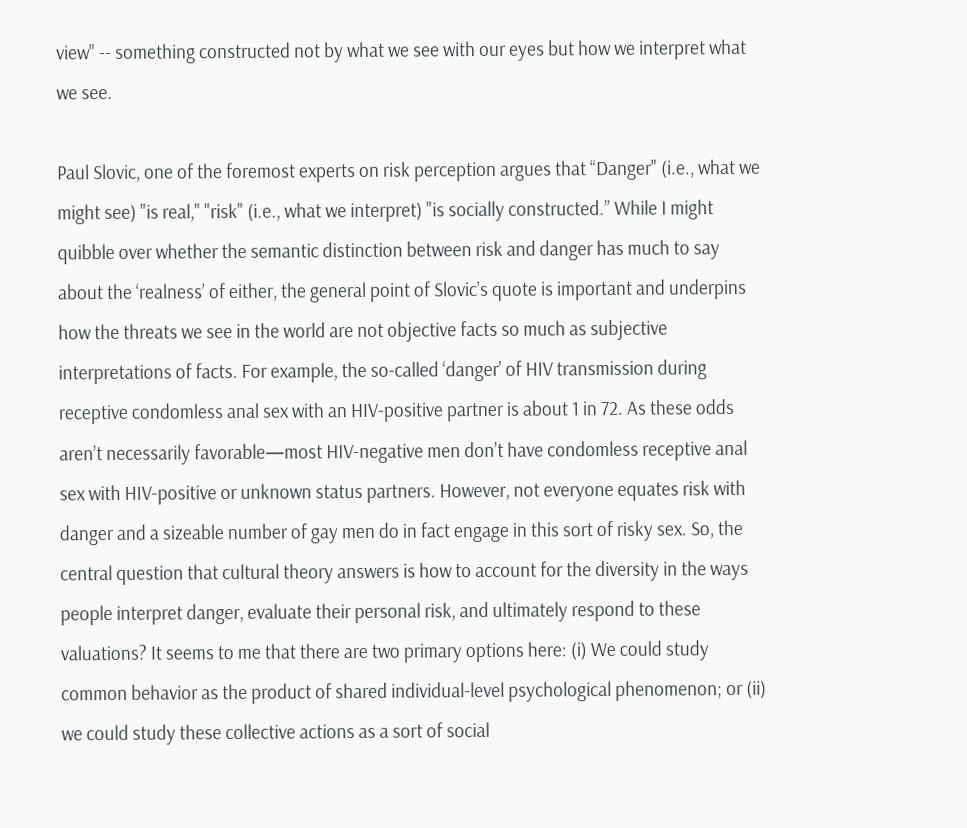view" -- something constructed not by what we see with our eyes but how we interpret what we see.

Paul Slovic, one of the foremost experts on risk perception argues that “Danger" (i.e., what we might see) "is real," "risk" (i.e., what we interpret) "is socially constructed.” While I might quibble over whether the semantic distinction between risk and danger has much to say about the ‘realness’ of either, the general point of Slovic’s quote is important and underpins how the threats we see in the world are not objective facts so much as subjective interpretations of facts. For example, the so-called ‘danger’ of HIV transmission during receptive condomless anal sex with an HIV-positive partner is about 1 in 72. As these odds aren’t necessarily favorable—most HIV-negative men don’t have condomless receptive anal sex with HIV-positive or unknown status partners. However, not everyone equates risk with danger and a sizeable number of gay men do in fact engage in this sort of risky sex. So, the central question that cultural theory answers is how to account for the diversity in the ways people interpret danger, evaluate their personal risk, and ultimately respond to these valuations? It seems to me that there are two primary options here: (i) We could study common behavior as the product of shared individual-level psychological phenomenon; or (ii) we could study these collective actions as a sort of social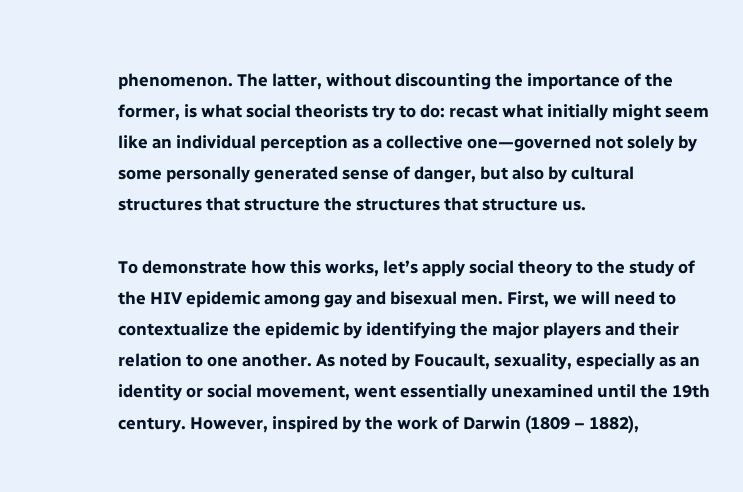phenomenon. The latter, without discounting the importance of the former, is what social theorists try to do: recast what initially might seem like an individual perception as a collective one—governed not solely by some personally generated sense of danger, but also by cultural structures that structure the structures that structure us.

To demonstrate how this works, let’s apply social theory to the study of the HIV epidemic among gay and bisexual men. First, we will need to contextualize the epidemic by identifying the major players and their relation to one another. As noted by Foucault, sexuality, especially as an identity or social movement, went essentially unexamined until the 19th century. However, inspired by the work of Darwin (1809 – 1882),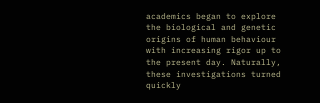academics began to explore the biological and genetic origins of human behaviour with increasing rigor up to the present day. Naturally, these investigations turned quickly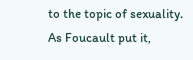to the topic of sexuality. As Foucault put it,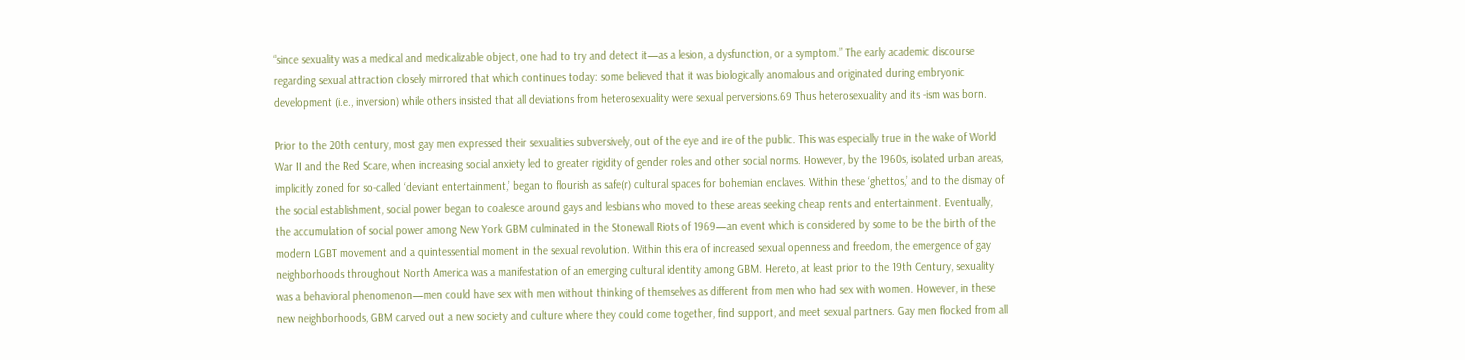“since sexuality was a medical and medicalizable object, one had to try and detect it—as a lesion, a dysfunction, or a symptom.” The early academic discourse regarding sexual attraction closely mirrored that which continues today: some believed that it was biologically anomalous and originated during embryonic development (i.e., inversion) while others insisted that all deviations from heterosexuality were sexual perversions.69 Thus heterosexuality and its -ism was born.

Prior to the 20th century, most gay men expressed their sexualities subversively, out of the eye and ire of the public. This was especially true in the wake of World War II and the Red Scare, when increasing social anxiety led to greater rigidity of gender roles and other social norms. However, by the 1960s, isolated urban areas, implicitly zoned for so-called ‘deviant entertainment,’ began to flourish as safe(r) cultural spaces for bohemian enclaves. Within these ‘ghettos,’ and to the dismay of the social establishment, social power began to coalesce around gays and lesbians who moved to these areas seeking cheap rents and entertainment. Eventually, the accumulation of social power among New York GBM culminated in the Stonewall Riots of 1969—an event which is considered by some to be the birth of the modern LGBT movement and a quintessential moment in the sexual revolution. Within this era of increased sexual openness and freedom, the emergence of gay neighborhoods throughout North America was a manifestation of an emerging cultural identity among GBM. Hereto, at least prior to the 19th Century, sexuality was a behavioral phenomenon—men could have sex with men without thinking of themselves as different from men who had sex with women. However, in these new neighborhoods, GBM carved out a new society and culture where they could come together, find support, and meet sexual partners. Gay men flocked from all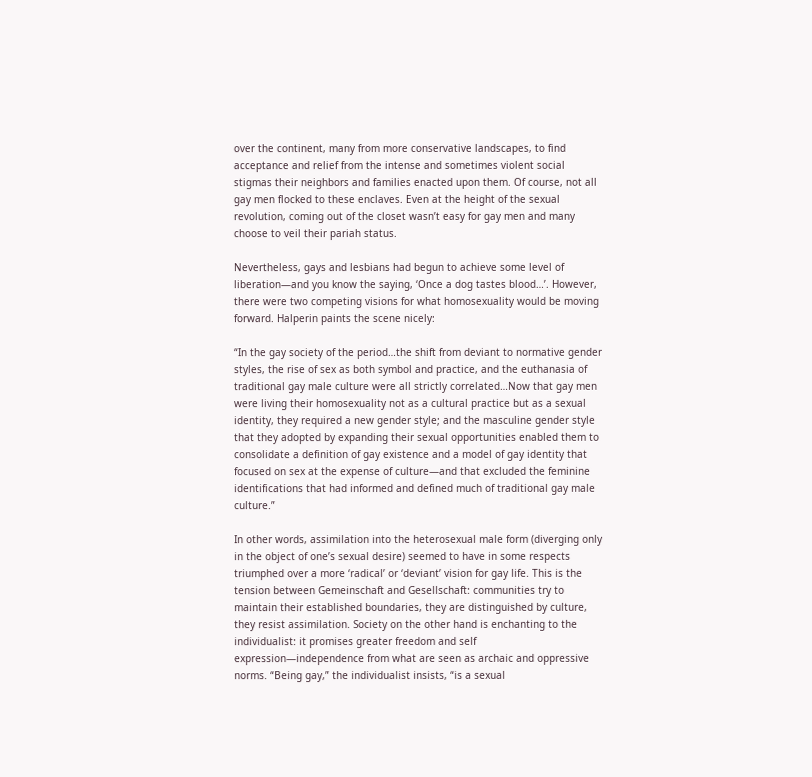over the continent, many from more conservative landscapes, to find acceptance and relief from the intense and sometimes violent social stigmas their neighbors and families enacted upon them. Of course, not all gay men flocked to these enclaves. Even at the height of the sexual revolution, coming out of the closet wasn’t easy for gay men and many choose to veil their pariah status.

Nevertheless, gays and lesbians had begun to achieve some level of liberation—and you know the saying, ‘Once a dog tastes blood…’. However, there were two competing visions for what homosexuality would be moving forward. Halperin paints the scene nicely:

“In the gay society of the period…the shift from deviant to normative gender styles, the rise of sex as both symbol and practice, and the euthanasia of traditional gay male culture were all strictly correlated…Now that gay men were living their homosexuality not as a cultural practice but as a sexual identity, they required a new gender style; and the masculine gender style that they adopted by expanding their sexual opportunities enabled them to consolidate a definition of gay existence and a model of gay identity that focused on sex at the expense of culture—and that excluded the feminine identifications that had informed and defined much of traditional gay male culture.”

In other words, assimilation into the heterosexual male form (diverging only in the object of one’s sexual desire) seemed to have in some respects triumphed over a more ‘radical’ or ‘deviant’ vision for gay life. This is the tension between Gemeinschaft and Gesellschaft: communities try to maintain their established boundaries, they are distinguished by culture, they resist assimilation. Society on the other hand is enchanting to the individualist: it promises greater freedom and self expression—independence from what are seen as archaic and oppressive norms. “Being gay,” the individualist insists, “is a sexual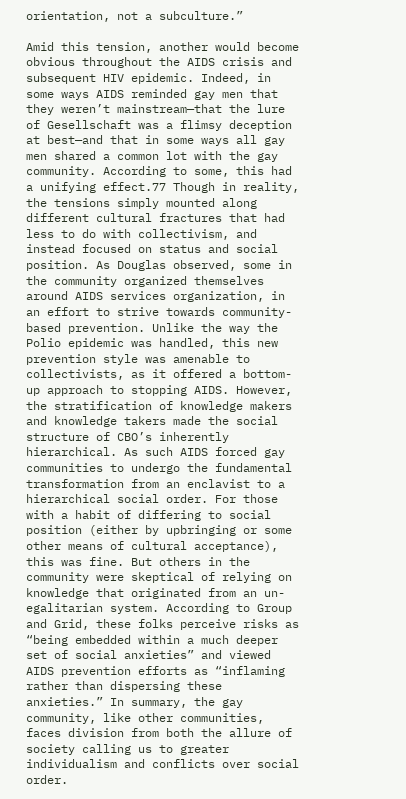orientation, not a subculture.”

Amid this tension, another would become obvious throughout the AIDS crisis and subsequent HIV epidemic. Indeed, in some ways AIDS reminded gay men that they weren’t mainstream—that the lure of Gesellschaft was a flimsy deception at best—and that in some ways all gay men shared a common lot with the gay community. According to some, this had a unifying effect.77 Though in reality, the tensions simply mounted along different cultural fractures that had less to do with collectivism, and instead focused on status and social position. As Douglas observed, some in the community organized themselves around AIDS services organization, in an effort to strive towards community-based prevention. Unlike the way the Polio epidemic was handled, this new prevention style was amenable to collectivists, as it offered a bottom-up approach to stopping AIDS. However, the stratification of knowledge makers and knowledge takers made the social structure of CBO’s inherently hierarchical. As such AIDS forced gay communities to undergo the fundamental transformation from an enclavist to a hierarchical social order. For those with a habit of differing to social position (either by upbringing or some other means of cultural acceptance), this was fine. But others in the community were skeptical of relying on knowledge that originated from an un-egalitarian system. According to Group and Grid, these folks perceive risks as “being embedded within a much deeper set of social anxieties” and viewed AIDS prevention efforts as “inflaming rather than dispersing these anxieties.” In summary, the gay community, like other communities, faces division from both the allure of society calling us to greater individualism and conflicts over social order.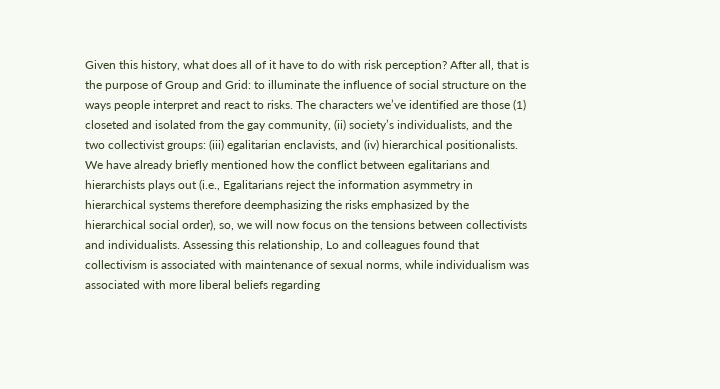Given this history, what does all of it have to do with risk perception? After all, that is the purpose of Group and Grid: to illuminate the influence of social structure on the ways people interpret and react to risks. The characters we’ve identified are those (1) closeted and isolated from the gay community, (ii) society’s individualists, and the two collectivist groups: (iii) egalitarian enclavists, and (iv) hierarchical positionalists. We have already briefly mentioned how the conflict between egalitarians and hierarchists plays out (i.e., Egalitarians reject the information asymmetry in hierarchical systems therefore deemphasizing the risks emphasized by the hierarchical social order), so, we will now focus on the tensions between collectivists and individualists. Assessing this relationship, Lo and colleagues found that collectivism is associated with maintenance of sexual norms, while individualism was associated with more liberal beliefs regarding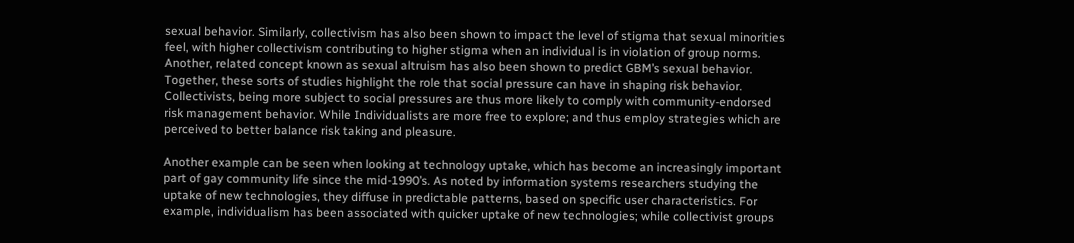sexual behavior. Similarly, collectivism has also been shown to impact the level of stigma that sexual minorities feel, with higher collectivism contributing to higher stigma when an individual is in violation of group norms. Another, related concept known as sexual altruism has also been shown to predict GBM’s sexual behavior. Together, these sorts of studies highlight the role that social pressure can have in shaping risk behavior. Collectivists, being more subject to social pressures are thus more likely to comply with community-endorsed risk management behavior. While Individualists are more free to explore; and thus employ strategies which are perceived to better balance risk taking and pleasure.

Another example can be seen when looking at technology uptake, which has become an increasingly important part of gay community life since the mid-1990’s. As noted by information systems researchers studying the uptake of new technologies, they diffuse in predictable patterns, based on specific user characteristics. For example, individualism has been associated with quicker uptake of new technologies; while collectivist groups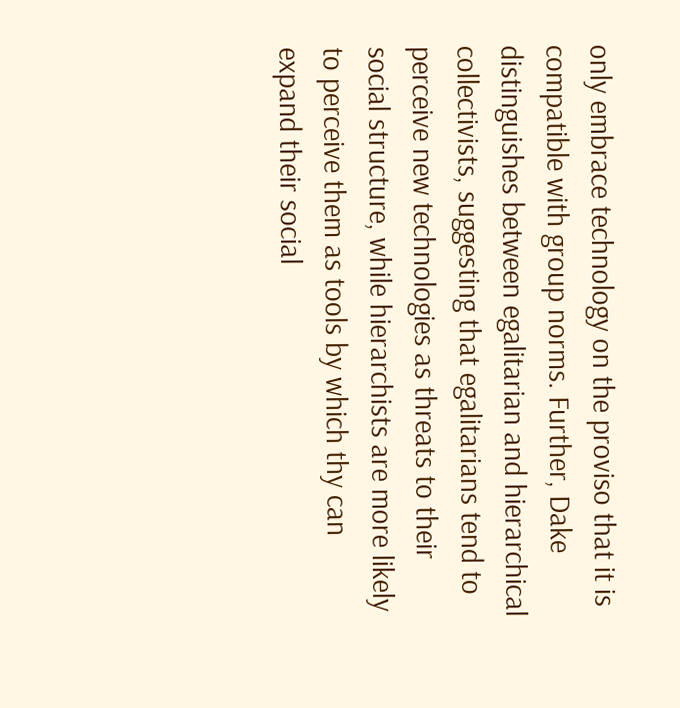only embrace technology on the proviso that it is compatible with group norms. Further, Dake distinguishes between egalitarian and hierarchical collectivists, suggesting that egalitarians tend to perceive new technologies as threats to their social structure, while hierarchists are more likely to perceive them as tools by which thy can expand their social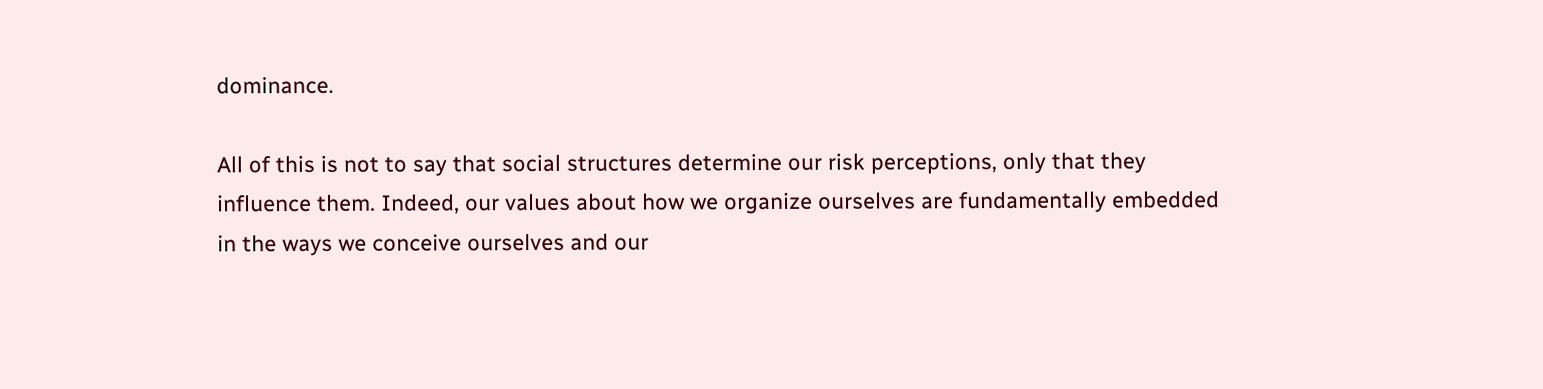dominance.

All of this is not to say that social structures determine our risk perceptions, only that they influence them. Indeed, our values about how we organize ourselves are fundamentally embedded in the ways we conceive ourselves and our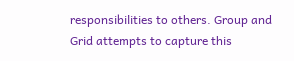responsibilities to others. Group and Grid attempts to capture this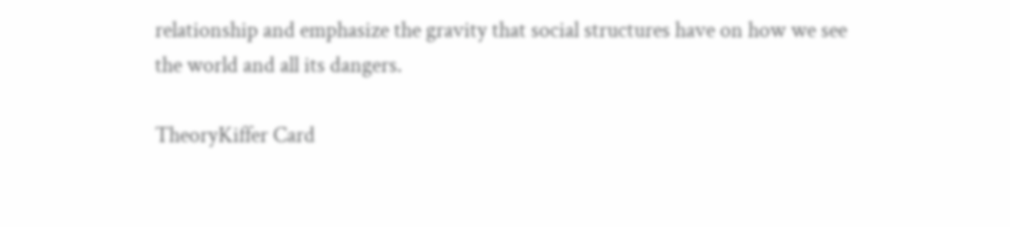relationship and emphasize the gravity that social structures have on how we see the world and all its dangers.

TheoryKiffer Card